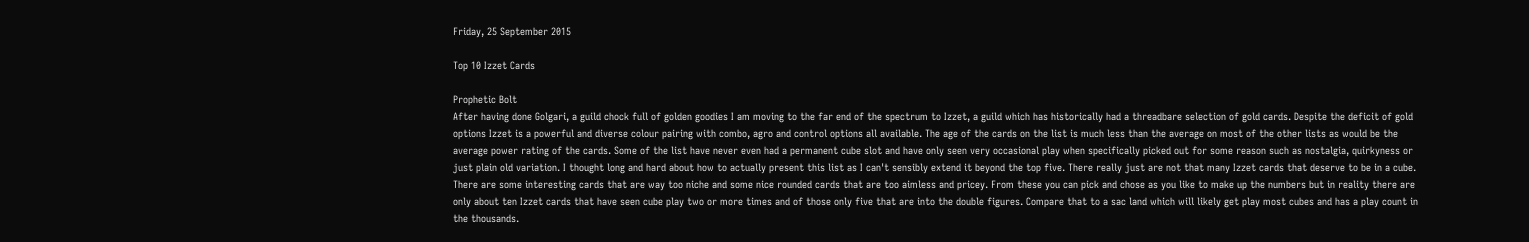Friday, 25 September 2015

Top 10 Izzet Cards

Prophetic Bolt
After having done Golgari, a guild chock full of golden goodies I am moving to the far end of the spectrum to Izzet, a guild which has historically had a threadbare selection of gold cards. Despite the deficit of gold options Izzet is a powerful and diverse colour pairing with combo, agro and control options all available. The age of the cards on the list is much less than the average on most of the other lists as would be the average power rating of the cards. Some of the list have never even had a permanent cube slot and have only seen very occasional play when specifically picked out for some reason such as nostalgia, quirkyness or just plain old variation. I thought long and hard about how to actually present this list as I can't sensibly extend it beyond the top five. There really just are not that many Izzet cards that deserve to be in a cube. There are some interesting cards that are way too niche and some nice rounded cards that are too aimless and pricey. From these you can pick and chose as you like to make up the numbers but in reality there are only about ten Izzet cards that have seen cube play two or more times and of those only five that are into the double figures. Compare that to a sac land which will likely get play most cubes and has a play count in the thousands.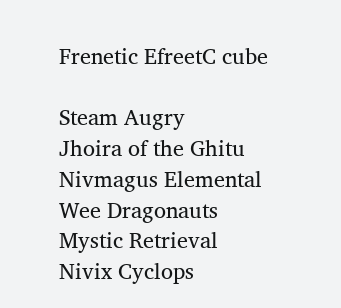Frenetic EfreetC cube

Steam Augry
Jhoira of the Ghitu
Nivmagus Elemental
Wee Dragonauts
Mystic Retrieval
Nivix Cyclops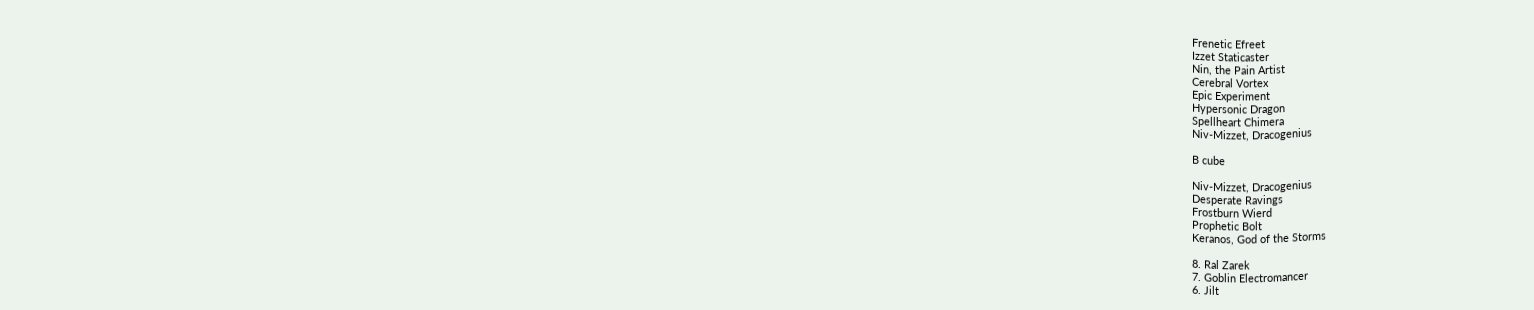Frenetic Efreet
Izzet Staticaster
Nin, the Pain Artist
Cerebral Vortex
Epic Experiment
Hypersonic Dragon
Spellheart Chimera
Niv-Mizzet, Dracogenius

B cube

Niv-Mizzet, Dracogenius
Desperate Ravings
Frostburn Wierd
Prophetic Bolt
Keranos, God of the Storms

8. Ral Zarek
7. Goblin Electromancer
6. Jilt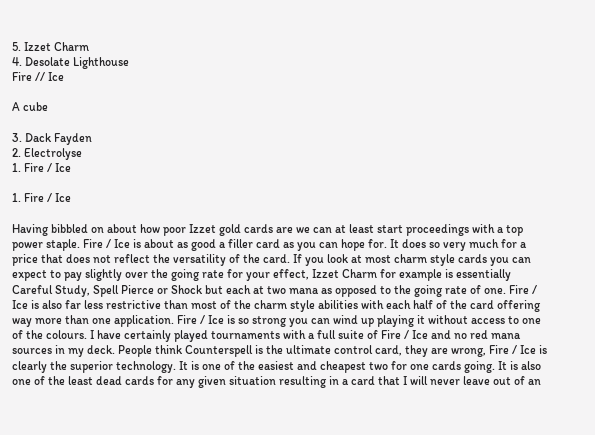5. Izzet Charm
4. Desolate Lighthouse
Fire // Ice

A cube

3. Dack Fayden
2. Electrolyse
1. Fire / Ice

1. Fire / Ice

Having bibbled on about how poor Izzet gold cards are we can at least start proceedings with a top power staple. Fire / Ice is about as good a filler card as you can hope for. It does so very much for a price that does not reflect the versatility of the card. If you look at most charm style cards you can expect to pay slightly over the going rate for your effect, Izzet Charm for example is essentially Careful Study, Spell Pierce or Shock but each at two mana as opposed to the going rate of one. Fire / Ice is also far less restrictive than most of the charm style abilities with each half of the card offering way more than one application. Fire / Ice is so strong you can wind up playing it without access to one of the colours. I have certainly played tournaments with a full suite of Fire / Ice and no red mana sources in my deck. People think Counterspell is the ultimate control card, they are wrong, Fire / Ice is clearly the superior technology. It is one of the easiest and cheapest two for one cards going. It is also one of the least dead cards for any given situation resulting in a card that I will never leave out of an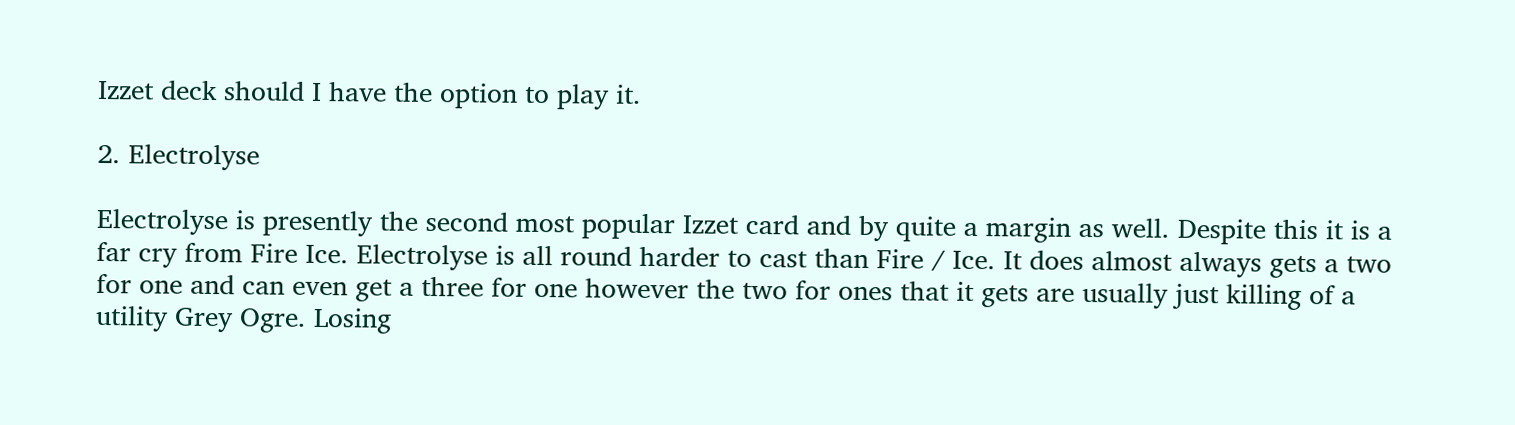Izzet deck should I have the option to play it.

2. Electrolyse

Electrolyse is presently the second most popular Izzet card and by quite a margin as well. Despite this it is a far cry from Fire Ice. Electrolyse is all round harder to cast than Fire / Ice. It does almost always gets a two for one and can even get a three for one however the two for ones that it gets are usually just killing of a utility Grey Ogre. Losing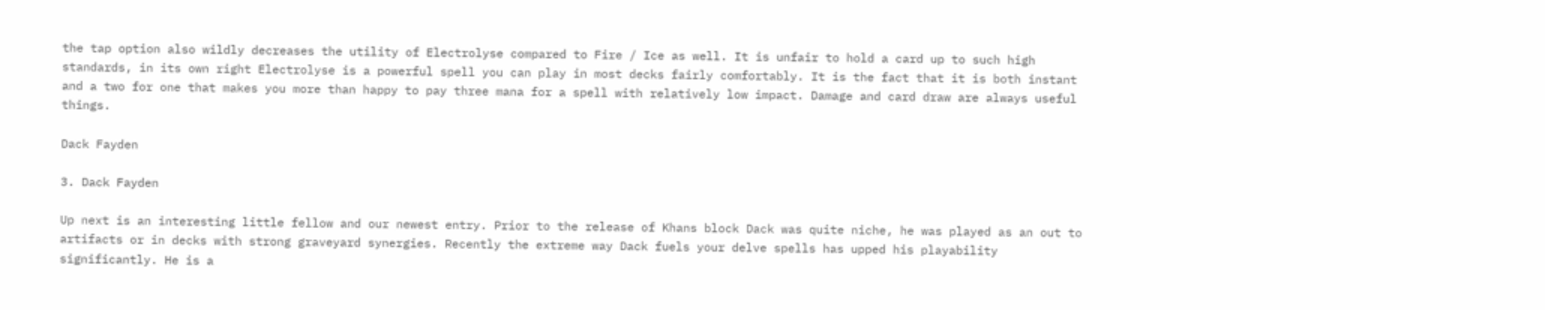the tap option also wildly decreases the utility of Electrolyse compared to Fire / Ice as well. It is unfair to hold a card up to such high standards, in its own right Electrolyse is a powerful spell you can play in most decks fairly comfortably. It is the fact that it is both instant and a two for one that makes you more than happy to pay three mana for a spell with relatively low impact. Damage and card draw are always useful things.

Dack Fayden

3. Dack Fayden

Up next is an interesting little fellow and our newest entry. Prior to the release of Khans block Dack was quite niche, he was played as an out to artifacts or in decks with strong graveyard synergies. Recently the extreme way Dack fuels your delve spells has upped his playability significantly. He is a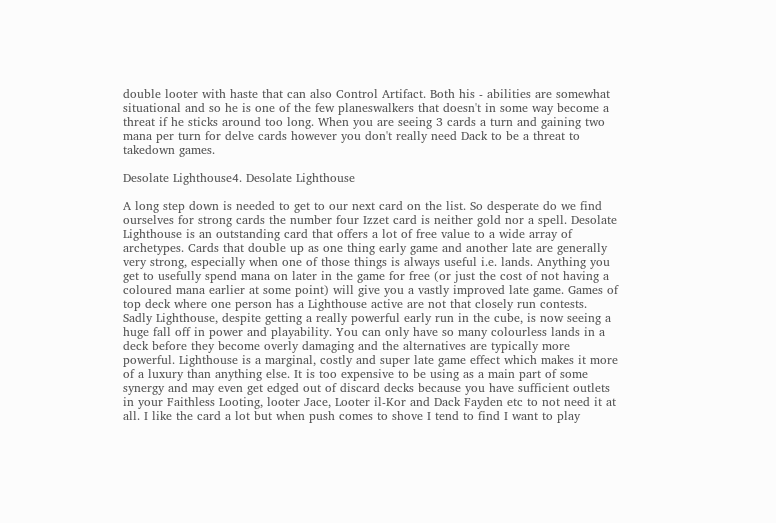double looter with haste that can also Control Artifact. Both his - abilities are somewhat situational and so he is one of the few planeswalkers that doesn't in some way become a threat if he sticks around too long. When you are seeing 3 cards a turn and gaining two mana per turn for delve cards however you don't really need Dack to be a threat to takedown games.

Desolate Lighthouse4. Desolate Lighthouse

A long step down is needed to get to our next card on the list. So desperate do we find ourselves for strong cards the number four Izzet card is neither gold nor a spell. Desolate Lighthouse is an outstanding card that offers a lot of free value to a wide array of archetypes. Cards that double up as one thing early game and another late are generally very strong, especially when one of those things is always useful i.e. lands. Anything you get to usefully spend mana on later in the game for free (or just the cost of not having a coloured mana earlier at some point) will give you a vastly improved late game. Games of top deck where one person has a Lighthouse active are not that closely run contests. Sadly Lighthouse, despite getting a really powerful early run in the cube, is now seeing a huge fall off in power and playability. You can only have so many colourless lands in a deck before they become overly damaging and the alternatives are typically more powerful. Lighthouse is a marginal, costly and super late game effect which makes it more of a luxury than anything else. It is too expensive to be using as a main part of some synergy and may even get edged out of discard decks because you have sufficient outlets in your Faithless Looting, looter Jace, Looter il-Kor and Dack Fayden etc to not need it at all. I like the card a lot but when push comes to shove I tend to find I want to play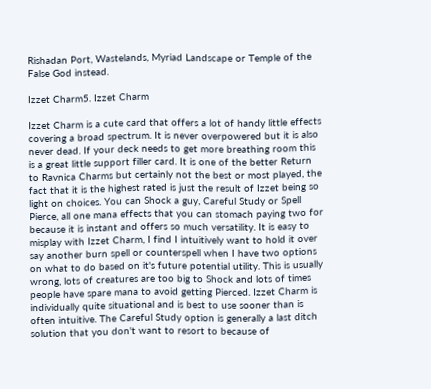Rishadan Port, Wastelands, Myriad Landscape or Temple of the False God instead.

Izzet Charm5. Izzet Charm

Izzet Charm is a cute card that offers a lot of handy little effects covering a broad spectrum. It is never overpowered but it is also never dead. If your deck needs to get more breathing room this is a great little support filler card. It is one of the better Return to Ravnica Charms but certainly not the best or most played, the fact that it is the highest rated is just the result of Izzet being so light on choices. You can Shock a guy, Careful Study or Spell Pierce, all one mana effects that you can stomach paying two for because it is instant and offers so much versatility. It is easy to misplay with Izzet Charm, I find I intuitively want to hold it over say another burn spell or counterspell when I have two options on what to do based on it's future potential utility. This is usually wrong, lots of creatures are too big to Shock and lots of times people have spare mana to avoid getting Pierced. Izzet Charm is individually quite situational and is best to use sooner than is often intuitive. The Careful Study option is generally a last ditch solution that you don't want to resort to because of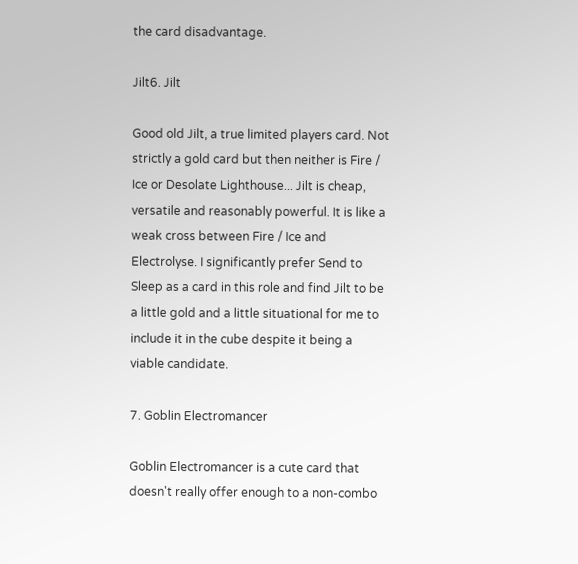the card disadvantage.

Jilt6. Jilt

Good old Jilt, a true limited players card. Not strictly a gold card but then neither is Fire / Ice or Desolate Lighthouse... Jilt is cheap, versatile and reasonably powerful. It is like a weak cross between Fire / Ice and Electrolyse. I significantly prefer Send to Sleep as a card in this role and find Jilt to be a little gold and a little situational for me to include it in the cube despite it being a viable candidate.

7. Goblin Electromancer

Goblin Electromancer is a cute card that doesn't really offer enough to a non-combo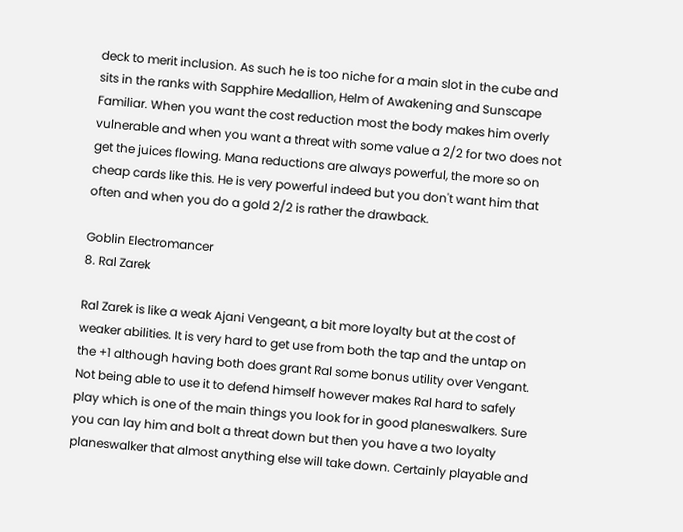deck to merit inclusion. As such he is too niche for a main slot in the cube and sits in the ranks with Sapphire Medallion, Helm of Awakening and Sunscape Familiar. When you want the cost reduction most the body makes him overly vulnerable and when you want a threat with some value a 2/2 for two does not get the juices flowing. Mana reductions are always powerful, the more so on cheap cards like this. He is very powerful indeed but you don't want him that often and when you do a gold 2/2 is rather the drawback.

Goblin Electromancer
8. Ral Zarek

Ral Zarek is like a weak Ajani Vengeant, a bit more loyalty but at the cost of weaker abilities. It is very hard to get use from both the tap and the untap on the +1 although having both does grant Ral some bonus utility over Vengant. Not being able to use it to defend himself however makes Ral hard to safely play which is one of the main things you look for in good planeswalkers. Sure you can lay him and bolt a threat down but then you have a two loyalty planeswalker that almost anything else will take down. Certainly playable and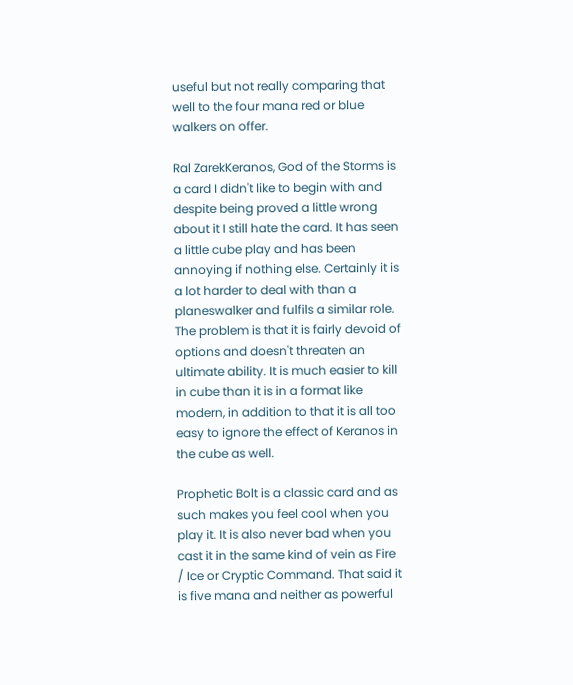useful but not really comparing that well to the four mana red or blue walkers on offer.

Ral ZarekKeranos, God of the Storms is a card I didn't like to begin with and despite being proved a little wrong about it I still hate the card. It has seen a little cube play and has been annoying if nothing else. Certainly it is a lot harder to deal with than a planeswalker and fulfils a similar role. The problem is that it is fairly devoid of options and doesn't threaten an ultimate ability. It is much easier to kill in cube than it is in a format like modern, in addition to that it is all too easy to ignore the effect of Keranos in the cube as well.

Prophetic Bolt is a classic card and as such makes you feel cool when you play it. It is also never bad when you cast it in the same kind of vein as Fire / Ice or Cryptic Command. That said it is five mana and neither as powerful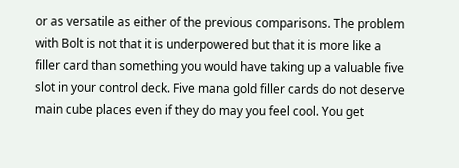or as versatile as either of the previous comparisons. The problem with Bolt is not that it is underpowered but that it is more like a filler card than something you would have taking up a valuable five slot in your control deck. Five mana gold filler cards do not deserve main cube places even if they do may you feel cool. You get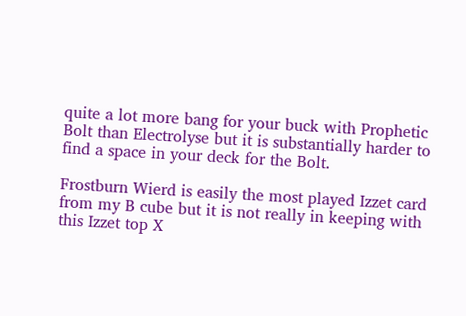quite a lot more bang for your buck with Prophetic Bolt than Electrolyse but it is substantially harder to find a space in your deck for the Bolt.

Frostburn Wierd is easily the most played Izzet card from my B cube but it is not really in keeping with this Izzet top X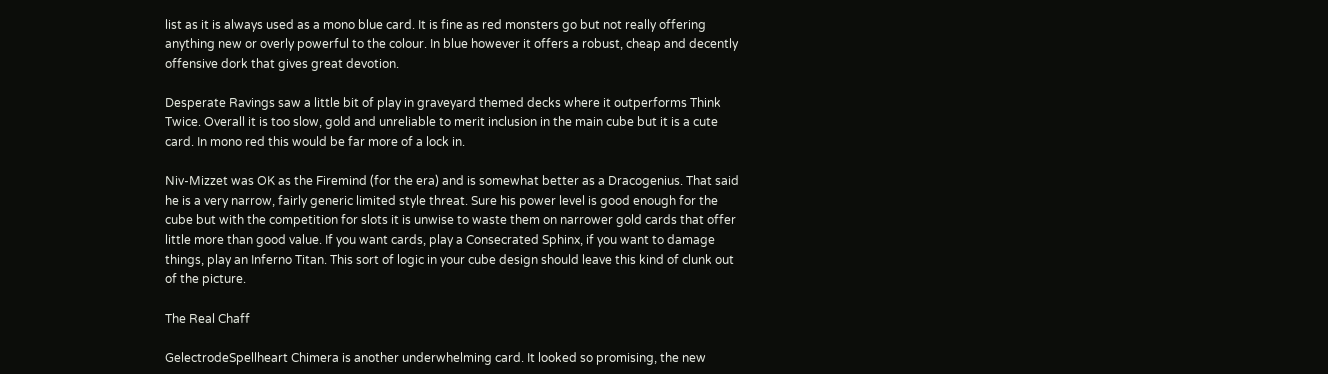list as it is always used as a mono blue card. It is fine as red monsters go but not really offering anything new or overly powerful to the colour. In blue however it offers a robust, cheap and decently offensive dork that gives great devotion.

Desperate Ravings saw a little bit of play in graveyard themed decks where it outperforms Think Twice. Overall it is too slow, gold and unreliable to merit inclusion in the main cube but it is a cute card. In mono red this would be far more of a lock in.

Niv-Mizzet was OK as the Firemind (for the era) and is somewhat better as a Dracogenius. That said he is a very narrow, fairly generic limited style threat. Sure his power level is good enough for the cube but with the competition for slots it is unwise to waste them on narrower gold cards that offer little more than good value. If you want cards, play a Consecrated Sphinx, if you want to damage things, play an Inferno Titan. This sort of logic in your cube design should leave this kind of clunk out of the picture.

The Real Chaff

GelectrodeSpellheart Chimera is another underwhelming card. It looked so promising, the new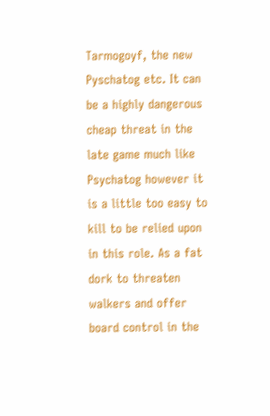Tarmogoyf, the new Pyschatog etc. It can be a highly dangerous cheap threat in the late game much like Psychatog however it is a little too easy to kill to be relied upon in this role. As a fat dork to threaten walkers and offer board control in the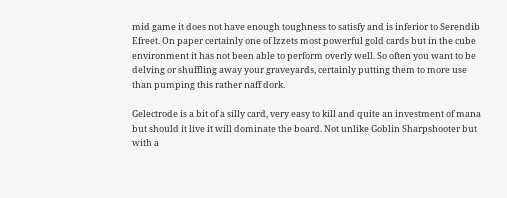mid game it does not have enough toughness to satisfy and is inferior to Serendib Efreet. On paper certainly one of Izzets most powerful gold cards but in the cube environment it has not been able to perform overly well. So often you want to be delving or shuffling away your graveyards, certainly putting them to more use than pumping this rather naff dork.

Gelectrode is a bit of a silly card, very easy to kill and quite an investment of mana but should it live it will dominate the board. Not unlike Goblin Sharpshooter but with a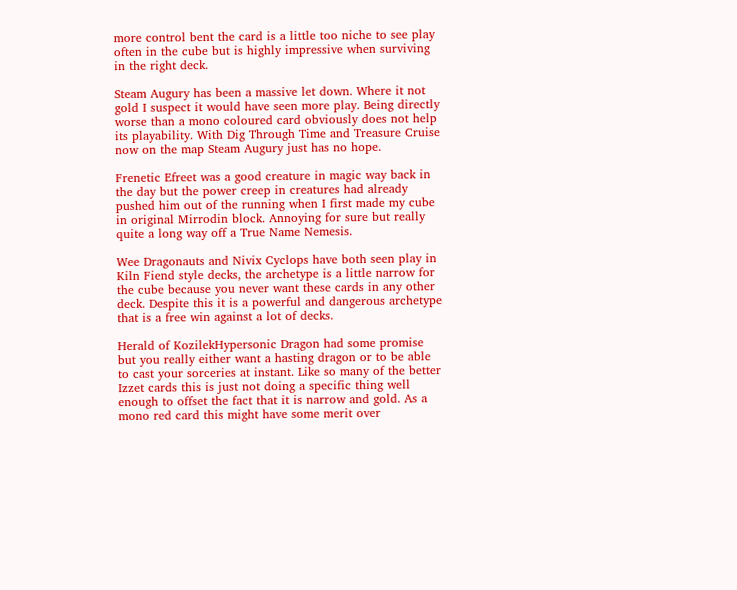more control bent the card is a little too niche to see play often in the cube but is highly impressive when surviving in the right deck.

Steam Augury has been a massive let down. Where it not gold I suspect it would have seen more play. Being directly worse than a mono coloured card obviously does not help its playability. With Dig Through Time and Treasure Cruise now on the map Steam Augury just has no hope.

Frenetic Efreet was a good creature in magic way back in the day but the power creep in creatures had already pushed him out of the running when I first made my cube in original Mirrodin block. Annoying for sure but really quite a long way off a True Name Nemesis.

Wee Dragonauts and Nivix Cyclops have both seen play in Kiln Fiend style decks, the archetype is a little narrow for the cube because you never want these cards in any other deck. Despite this it is a powerful and dangerous archetype that is a free win against a lot of decks.

Herald of KozilekHypersonic Dragon had some promise but you really either want a hasting dragon or to be able to cast your sorceries at instant. Like so many of the better Izzet cards this is just not doing a specific thing well enough to offset the fact that it is narrow and gold. As a mono red card this might have some merit over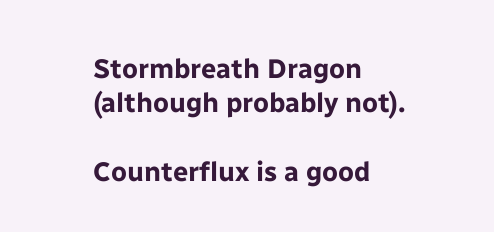Stormbreath Dragon (although probably not).

Counterflux is a good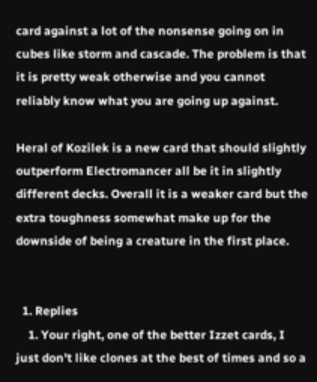card against a lot of the nonsense going on in cubes like storm and cascade. The problem is that it is pretty weak otherwise and you cannot reliably know what you are going up against.

Heral of Kozilek is a new card that should slightly outperform Electromancer all be it in slightly different decks. Overall it is a weaker card but the extra toughness somewhat make up for the downside of being a creature in the first place.


  1. Replies
    1. Your right, one of the better Izzet cards, I just don't like clones at the best of times and so a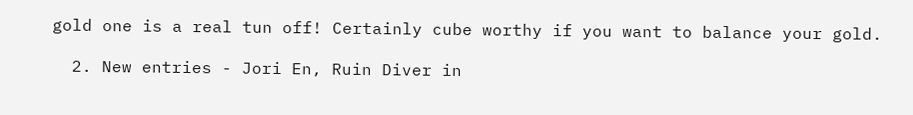gold one is a real tun off! Certainly cube worthy if you want to balance your gold.

  2. New entries - Jori En, Ruin Diver in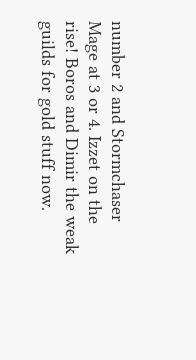number 2 and Stormchaser Mage at 3 or 4. Izzet on the rise! Boros and Dimir the weak guilds for gold stuff now.